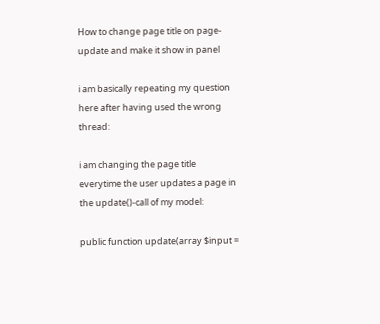How to change page title on page-update and make it show in panel

i am basically repeating my question here after having used the wrong thread:

i am changing the page title everytime the user updates a page in the update()-call of my model:

public function update(array $input =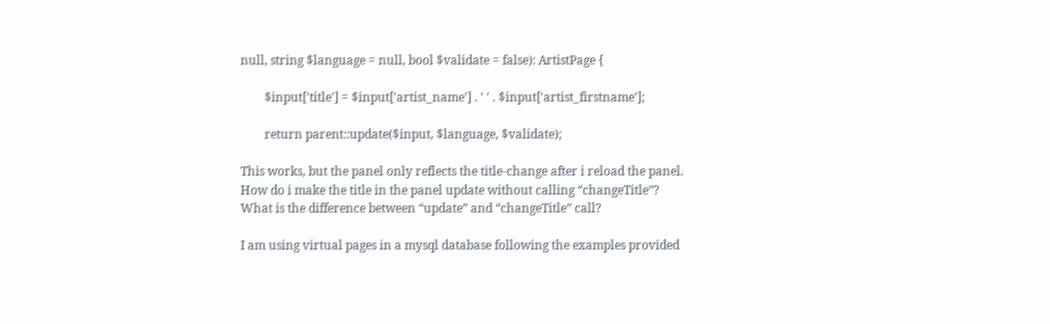null, string $language = null, bool $validate = false): ArtistPage {

        $input['title'] = $input['artist_name'] . ' ' . $input['artist_firstname'];

        return parent::update($input, $language, $validate);

This works, but the panel only reflects the title-change after i reload the panel.
How do i make the title in the panel update without calling “changeTitle”?
What is the difference between “update” and “changeTitle” call?

I am using virtual pages in a mysql database following the examples provided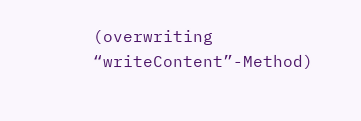(overwriting “writeContent”-Method)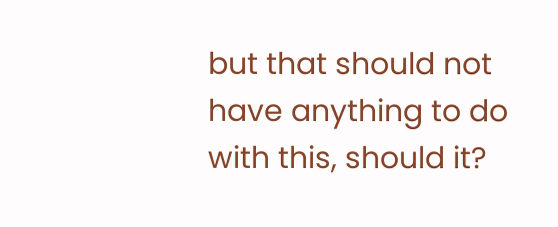but that should not have anything to do with this, should it?